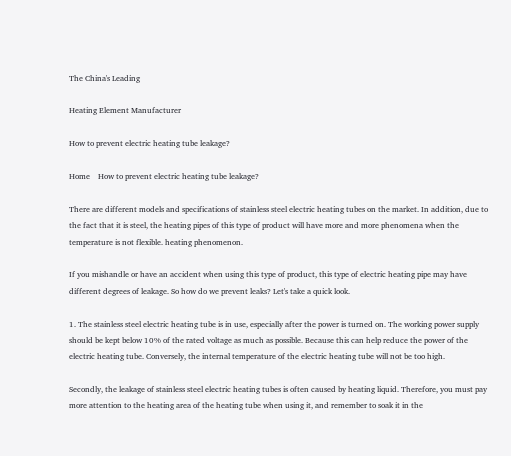The China's Leading

Heating Element Manufacturer

How to prevent electric heating tube leakage?

Home    How to prevent electric heating tube leakage?

There are different models and specifications of stainless steel electric heating tubes on the market. In addition, due to the fact that it is steel, the heating pipes of this type of product will have more and more phenomena when the temperature is not flexible. heating phenomenon.

If you mishandle or have an accident when using this type of product, this type of electric heating pipe may have different degrees of leakage. So how do we prevent leaks? Let's take a quick look.

1. The stainless steel electric heating tube is in use, especially after the power is turned on. The working power supply should be kept below 10% of the rated voltage as much as possible. Because this can help reduce the power of the electric heating tube. Conversely, the internal temperature of the electric heating tube will not be too high.

Secondly, the leakage of stainless steel electric heating tubes is often caused by heating liquid. Therefore, you must pay more attention to the heating area of the heating tube when using it, and remember to soak it in the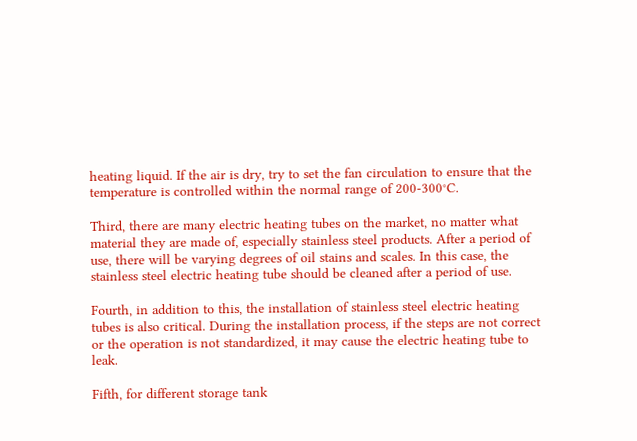heating liquid. If the air is dry, try to set the fan circulation to ensure that the temperature is controlled within the normal range of 200-300°C.

Third, there are many electric heating tubes on the market, no matter what material they are made of, especially stainless steel products. After a period of use, there will be varying degrees of oil stains and scales. In this case, the stainless steel electric heating tube should be cleaned after a period of use.

Fourth, in addition to this, the installation of stainless steel electric heating tubes is also critical. During the installation process, if the steps are not correct or the operation is not standardized, it may cause the electric heating tube to leak.

Fifth, for different storage tank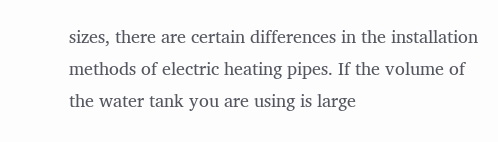sizes, there are certain differences in the installation methods of electric heating pipes. If the volume of the water tank you are using is large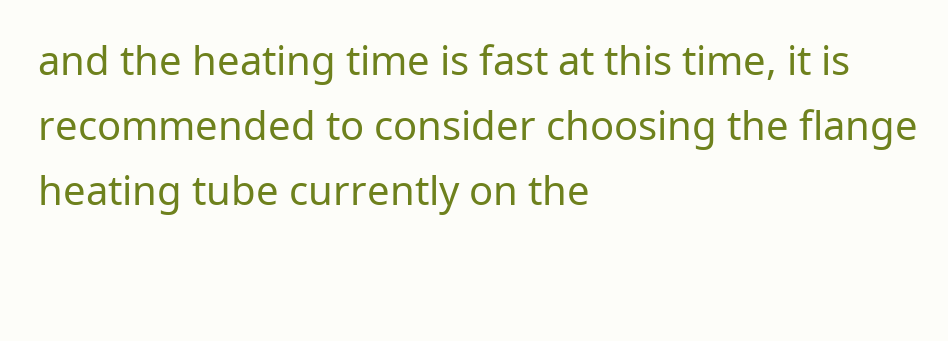and the heating time is fast at this time, it is recommended to consider choosing the flange heating tube currently on the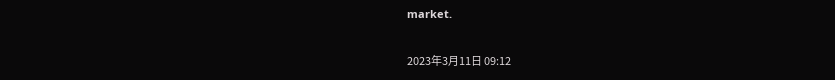market.

2023年3月11日 09:12